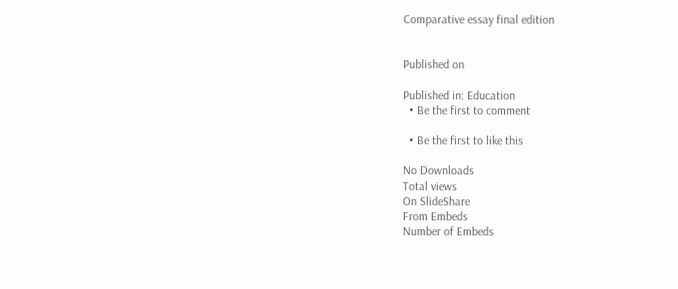Comparative essay final edition


Published on

Published in: Education
  • Be the first to comment

  • Be the first to like this

No Downloads
Total views
On SlideShare
From Embeds
Number of Embeds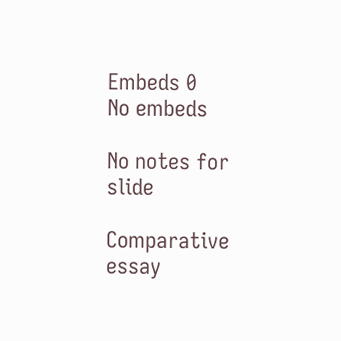Embeds 0
No embeds

No notes for slide

Comparative essay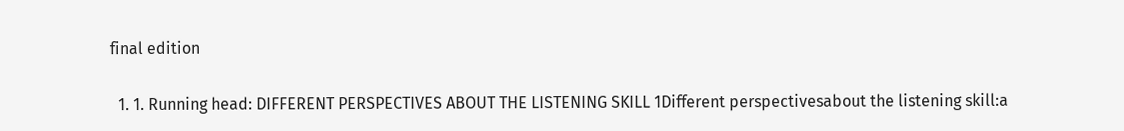final edition

  1. 1. Running head: DIFFERENT PERSPECTIVES ABOUT THE LISTENING SKILL 1Different perspectivesabout the listening skill:a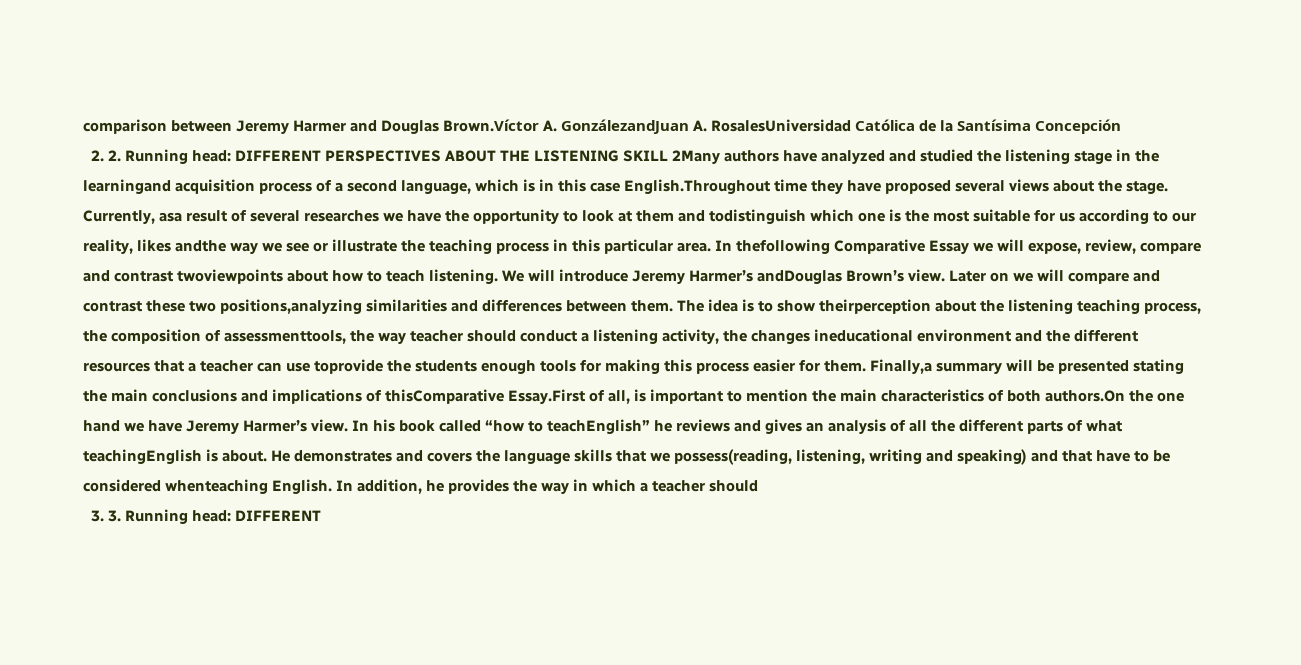comparison between Jeremy Harmer and Douglas Brown.Víctor A. GonzálezandJuan A. RosalesUniversidad Católica de la Santísima Concepción
  2. 2. Running head: DIFFERENT PERSPECTIVES ABOUT THE LISTENING SKILL 2Many authors have analyzed and studied the listening stage in the learningand acquisition process of a second language, which is in this case English.Throughout time they have proposed several views about the stage. Currently, asa result of several researches we have the opportunity to look at them and todistinguish which one is the most suitable for us according to our reality, likes andthe way we see or illustrate the teaching process in this particular area. In thefollowing Comparative Essay we will expose, review, compare and contrast twoviewpoints about how to teach listening. We will introduce Jeremy Harmer’s andDouglas Brown’s view. Later on we will compare and contrast these two positions,analyzing similarities and differences between them. The idea is to show theirperception about the listening teaching process, the composition of assessmenttools, the way teacher should conduct a listening activity, the changes ineducational environment and the different resources that a teacher can use toprovide the students enough tools for making this process easier for them. Finally,a summary will be presented stating the main conclusions and implications of thisComparative Essay.First of all, is important to mention the main characteristics of both authors.On the one hand we have Jeremy Harmer’s view. In his book called “how to teachEnglish” he reviews and gives an analysis of all the different parts of what teachingEnglish is about. He demonstrates and covers the language skills that we possess(reading, listening, writing and speaking) and that have to be considered whenteaching English. In addition, he provides the way in which a teacher should
  3. 3. Running head: DIFFERENT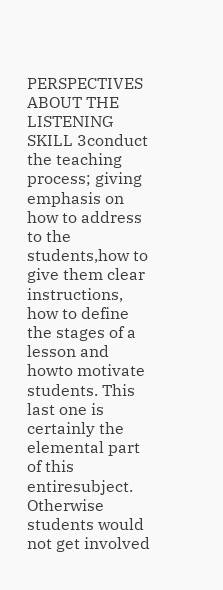PERSPECTIVES ABOUT THE LISTENING SKILL 3conduct the teaching process; giving emphasis on how to address to the students,how to give them clear instructions, how to define the stages of a lesson and howto motivate students. This last one is certainly the elemental part of this entiresubject. Otherwise students would not get involved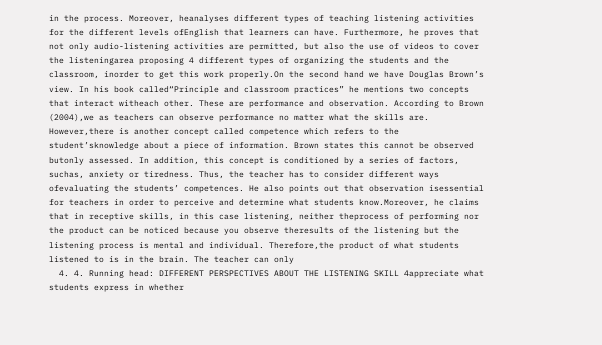in the process. Moreover, heanalyses different types of teaching listening activities for the different levels ofEnglish that learners can have. Furthermore, he proves that not only audio-listening activities are permitted, but also the use of videos to cover the listeningarea proposing 4 different types of organizing the students and the classroom, inorder to get this work properly.On the second hand we have Douglas Brown’s view. In his book called“Principle and classroom practices” he mentions two concepts that interact witheach other. These are performance and observation. According to Brown (2004),we as teachers can observe performance no matter what the skills are. However,there is another concept called competence which refers to the student’sknowledge about a piece of information. Brown states this cannot be observed butonly assessed. In addition, this concept is conditioned by a series of factors, suchas, anxiety or tiredness. Thus, the teacher has to consider different ways ofevaluating the students’ competences. He also points out that observation isessential for teachers in order to perceive and determine what students know.Moreover, he claims that in receptive skills, in this case listening, neither theprocess of performing nor the product can be noticed because you observe theresults of the listening but the listening process is mental and individual. Therefore,the product of what students listened to is in the brain. The teacher can only
  4. 4. Running head: DIFFERENT PERSPECTIVES ABOUT THE LISTENING SKILL 4appreciate what students express in whether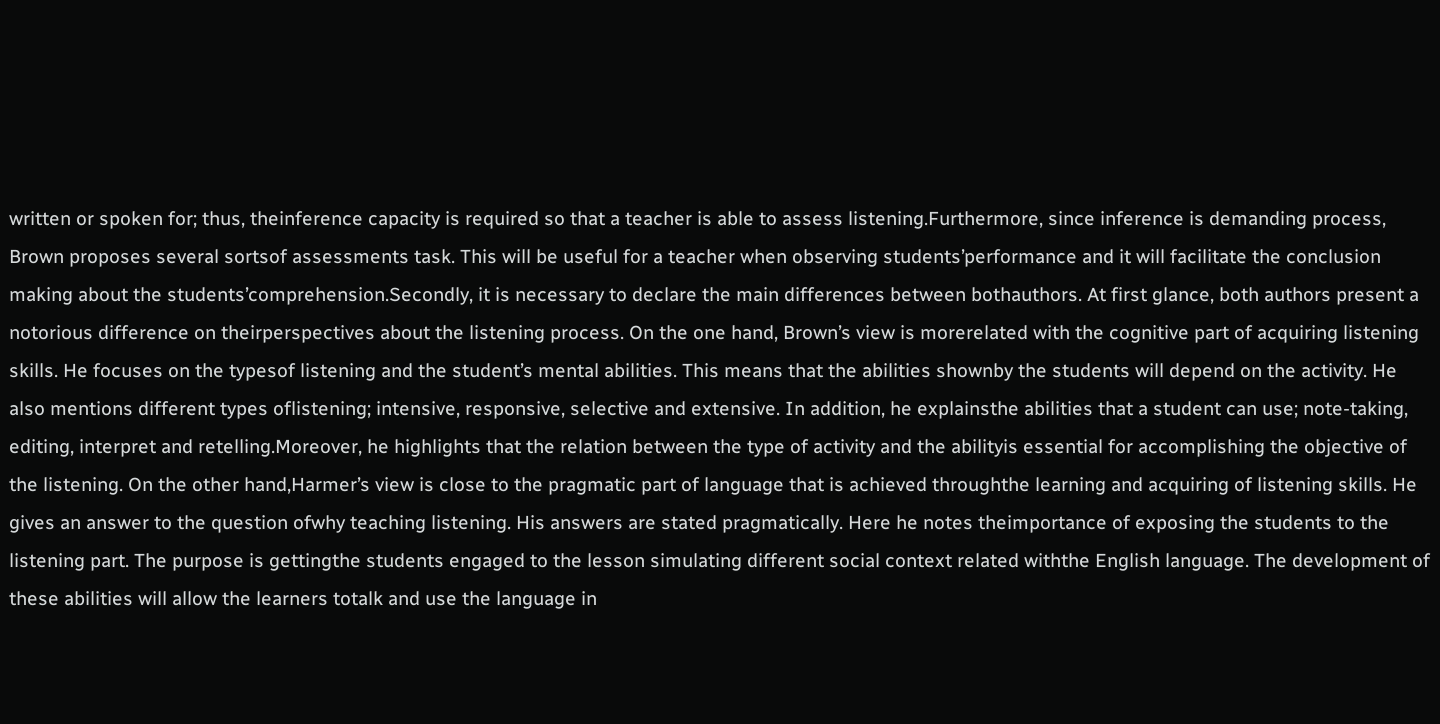written or spoken for; thus, theinference capacity is required so that a teacher is able to assess listening.Furthermore, since inference is demanding process, Brown proposes several sortsof assessments task. This will be useful for a teacher when observing students’performance and it will facilitate the conclusion making about the students’comprehension.Secondly, it is necessary to declare the main differences between bothauthors. At first glance, both authors present a notorious difference on theirperspectives about the listening process. On the one hand, Brown’s view is morerelated with the cognitive part of acquiring listening skills. He focuses on the typesof listening and the student’s mental abilities. This means that the abilities shownby the students will depend on the activity. He also mentions different types oflistening; intensive, responsive, selective and extensive. In addition, he explainsthe abilities that a student can use; note-taking, editing, interpret and retelling.Moreover, he highlights that the relation between the type of activity and the abilityis essential for accomplishing the objective of the listening. On the other hand,Harmer’s view is close to the pragmatic part of language that is achieved throughthe learning and acquiring of listening skills. He gives an answer to the question ofwhy teaching listening. His answers are stated pragmatically. Here he notes theimportance of exposing the students to the listening part. The purpose is gettingthe students engaged to the lesson simulating different social context related withthe English language. The development of these abilities will allow the learners totalk and use the language in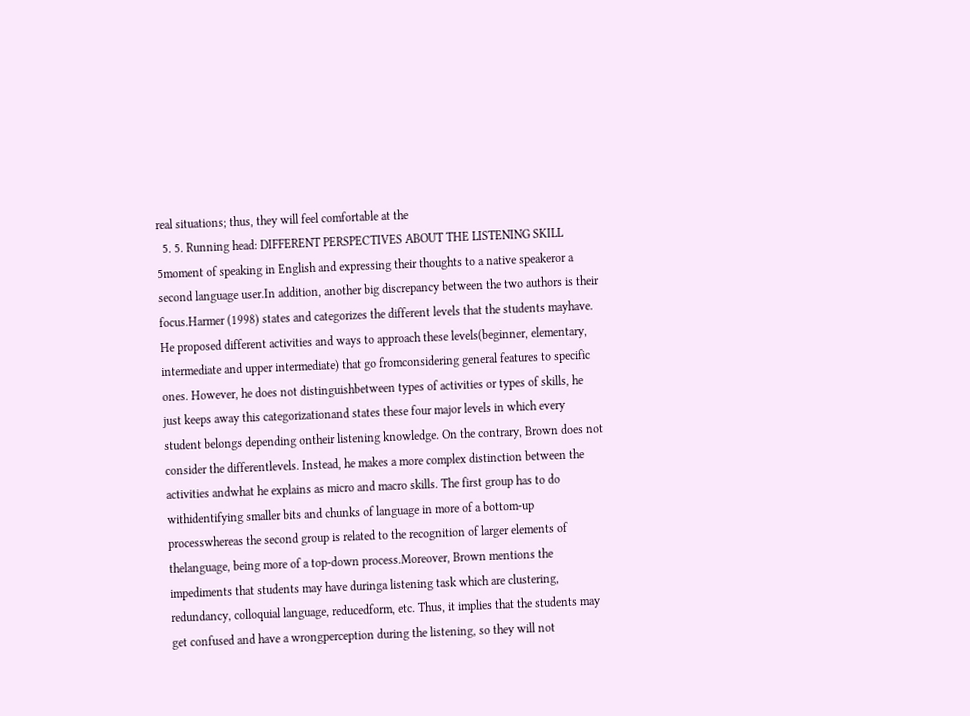real situations; thus, they will feel comfortable at the
  5. 5. Running head: DIFFERENT PERSPECTIVES ABOUT THE LISTENING SKILL 5moment of speaking in English and expressing their thoughts to a native speakeror a second language user.In addition, another big discrepancy between the two authors is their focus.Harmer (1998) states and categorizes the different levels that the students mayhave. He proposed different activities and ways to approach these levels(beginner, elementary, intermediate and upper intermediate) that go fromconsidering general features to specific ones. However, he does not distinguishbetween types of activities or types of skills, he just keeps away this categorizationand states these four major levels in which every student belongs depending ontheir listening knowledge. On the contrary, Brown does not consider the differentlevels. Instead, he makes a more complex distinction between the activities andwhat he explains as micro and macro skills. The first group has to do withidentifying smaller bits and chunks of language in more of a bottom-up processwhereas the second group is related to the recognition of larger elements of thelanguage, being more of a top-down process.Moreover, Brown mentions the impediments that students may have duringa listening task which are clustering, redundancy, colloquial language, reducedform, etc. Thus, it implies that the students may get confused and have a wrongperception during the listening, so they will not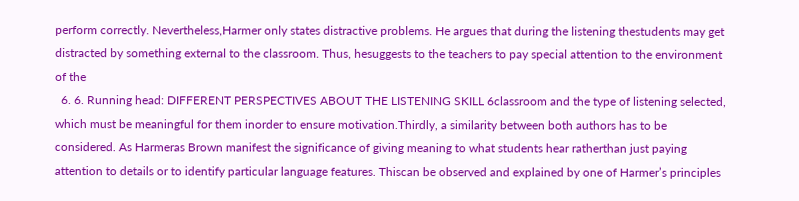perform correctly. Nevertheless,Harmer only states distractive problems. He argues that during the listening thestudents may get distracted by something external to the classroom. Thus, hesuggests to the teachers to pay special attention to the environment of the
  6. 6. Running head: DIFFERENT PERSPECTIVES ABOUT THE LISTENING SKILL 6classroom and the type of listening selected, which must be meaningful for them inorder to ensure motivation.Thirdly, a similarity between both authors has to be considered. As Harmeras Brown manifest the significance of giving meaning to what students hear ratherthan just paying attention to details or to identify particular language features. Thiscan be observed and explained by one of Harmer’s principles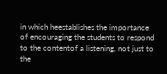in which heestablishes the importance of encouraging the students to respond to the contentof a listening, not just to the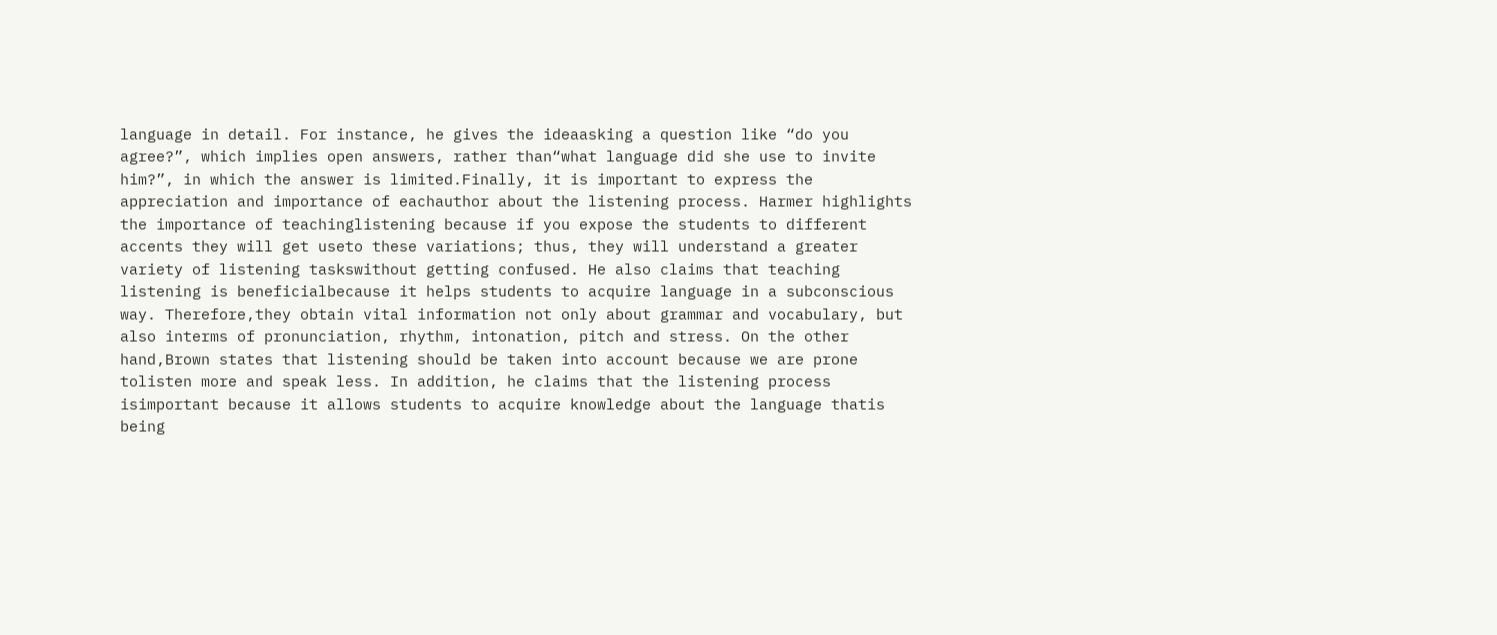language in detail. For instance, he gives the ideaasking a question like “do you agree?”, which implies open answers, rather than“what language did she use to invite him?”, in which the answer is limited.Finally, it is important to express the appreciation and importance of eachauthor about the listening process. Harmer highlights the importance of teachinglistening because if you expose the students to different accents they will get useto these variations; thus, they will understand a greater variety of listening taskswithout getting confused. He also claims that teaching listening is beneficialbecause it helps students to acquire language in a subconscious way. Therefore,they obtain vital information not only about grammar and vocabulary, but also interms of pronunciation, rhythm, intonation, pitch and stress. On the other hand,Brown states that listening should be taken into account because we are prone tolisten more and speak less. In addition, he claims that the listening process isimportant because it allows students to acquire knowledge about the language thatis being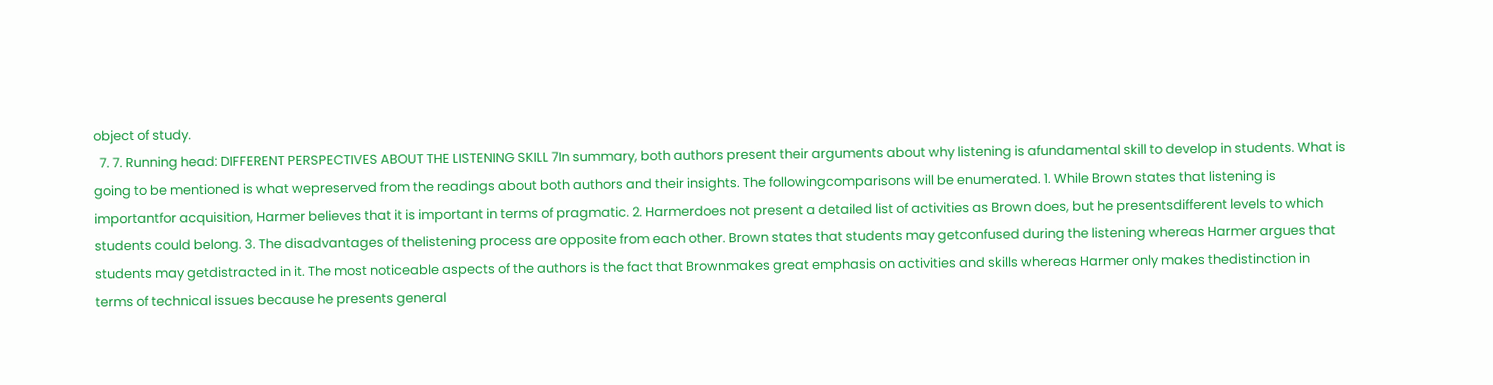object of study.
  7. 7. Running head: DIFFERENT PERSPECTIVES ABOUT THE LISTENING SKILL 7In summary, both authors present their arguments about why listening is afundamental skill to develop in students. What is going to be mentioned is what wepreserved from the readings about both authors and their insights. The followingcomparisons will be enumerated. 1. While Brown states that listening is importantfor acquisition, Harmer believes that it is important in terms of pragmatic. 2. Harmerdoes not present a detailed list of activities as Brown does, but he presentsdifferent levels to which students could belong. 3. The disadvantages of thelistening process are opposite from each other. Brown states that students may getconfused during the listening whereas Harmer argues that students may getdistracted in it. The most noticeable aspects of the authors is the fact that Brownmakes great emphasis on activities and skills whereas Harmer only makes thedistinction in terms of technical issues because he presents general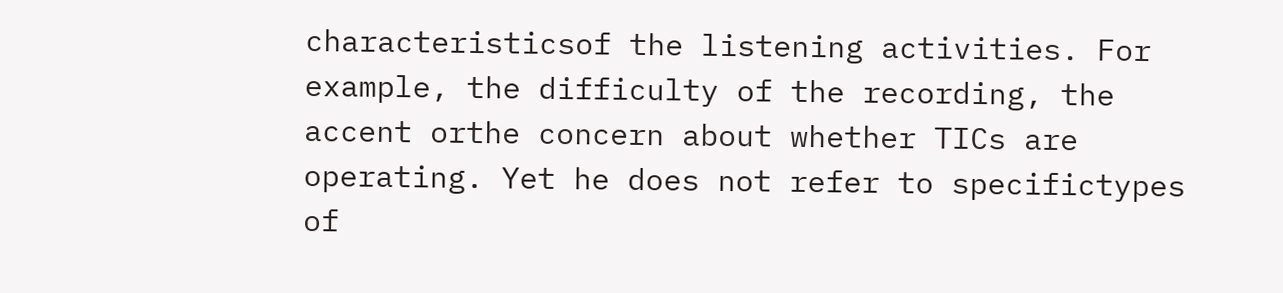characteristicsof the listening activities. For example, the difficulty of the recording, the accent orthe concern about whether TICs are operating. Yet he does not refer to specifictypes of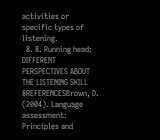activities or specific types of listening.
  8. 8. Running head: DIFFERENT PERSPECTIVES ABOUT THE LISTENING SKILL 8REFERENCESBrown, D. (2004). Language assessment: Principles and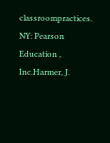classroompractices. NY: Pearson Education , Inc.Harmer, J.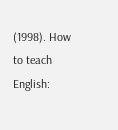(1998). How to teach English: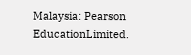Malaysia: Pearson EducationLimited.